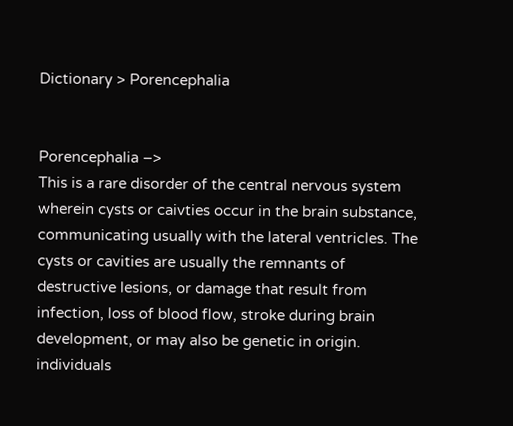Dictionary > Porencephalia


Porencephalia –>
This is a rare disorder of the central nervous system wherein cysts or caivties occur in the brain substance, communicating usually with the lateral ventricles. The cysts or cavities are usually the remnants of destructive lesions, or damage that result from infection, loss of blood flow, stroke during brain development, or may also be genetic in origin.
individuals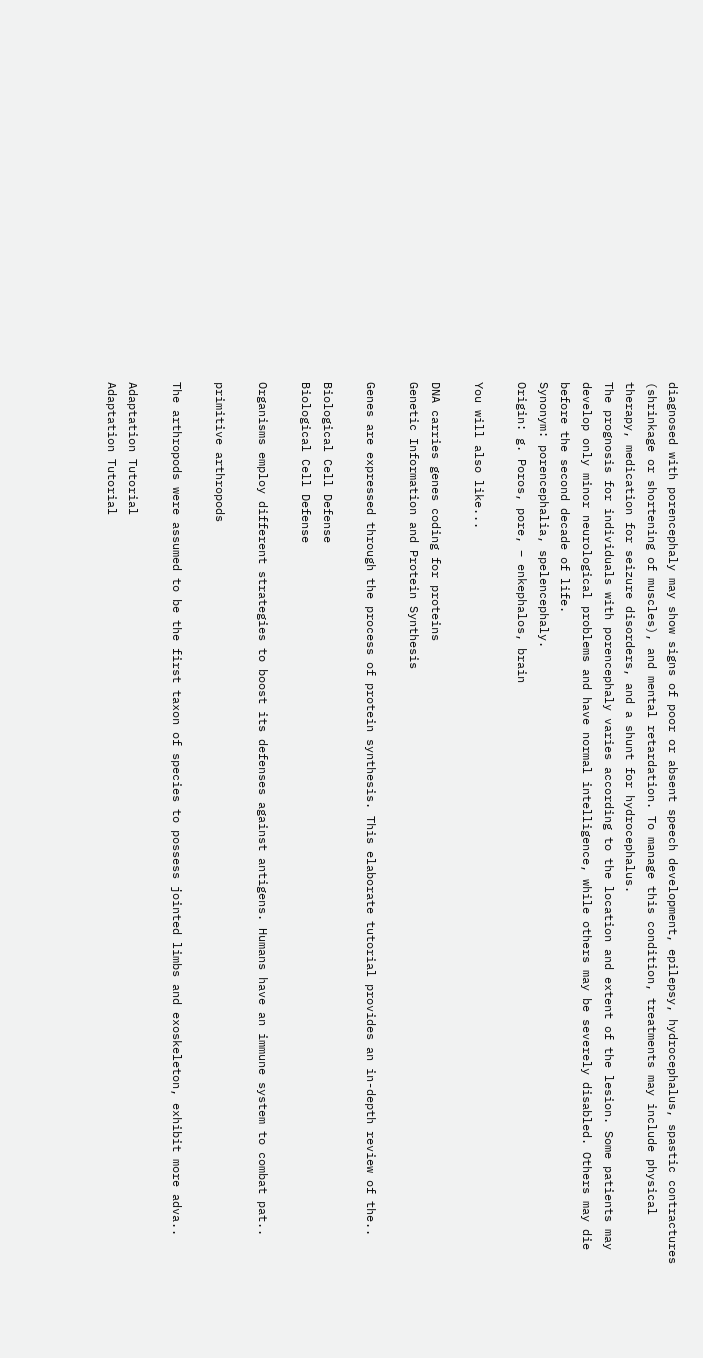diagnosed with porencephaly may show signs of poor or absent speech development, epilepsy, hydrocephalus, spastic contractures (shrinkage or shortening of muscles), and mental retardation. To manage this condition, treatments may include physical therapy, medication for seizure disorders, and a shunt for hydrocephalus.
The prognosis for individuals with porencephaly varies according to the location and extent of the lesion. Some patients may develop only minor neurological problems and have normal intelligence, while others may be severely disabled. Others may die before the second decade of life.
Synonym: porencephalia, spelencephaly.
Origin: g. Poros, pore, – enkephalos, brain

You will also like...

DNA carries genes coding for proteins
Genetic Information and Protein Synthesis

Genes are expressed through the process of protein synthesis. This elaborate tutorial provides an in-depth review of the..

Biological Cell Defense
Biological Cell Defense

Organisms employ different strategies to boost its defenses against antigens. Humans have an immune system to combat pat..

primitive arthropods

The arthropods were assumed to be the first taxon of species to possess jointed limbs and exoskeleton, exhibit more adva..

Adaptation Tutorial
Adaptation Tutorial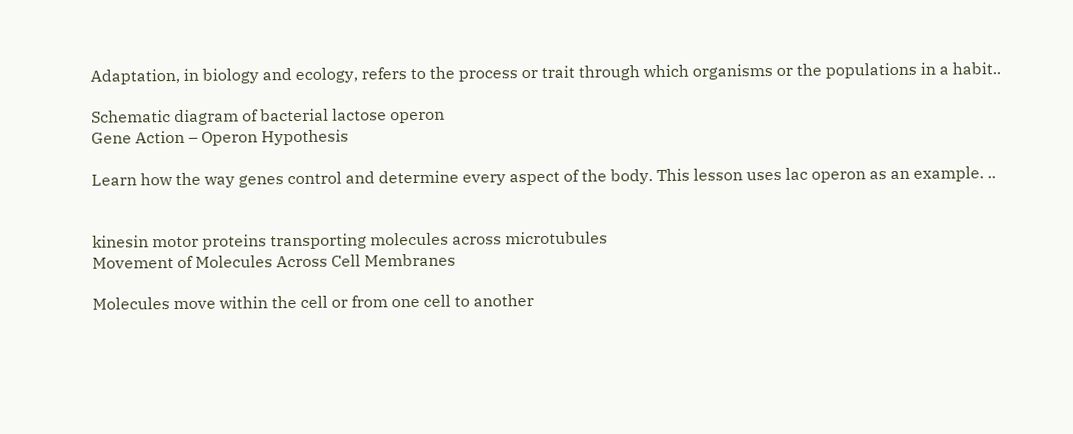Adaptation, in biology and ecology, refers to the process or trait through which organisms or the populations in a habit..

Schematic diagram of bacterial lactose operon
Gene Action – Operon Hypothesis

Learn how the way genes control and determine every aspect of the body. This lesson uses lac operon as an example. ..


kinesin motor proteins transporting molecules across microtubules
Movement of Molecules Across Cell Membranes

Molecules move within the cell or from one cell to another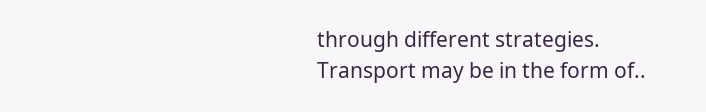through different strategies. Transport may be in the form of..